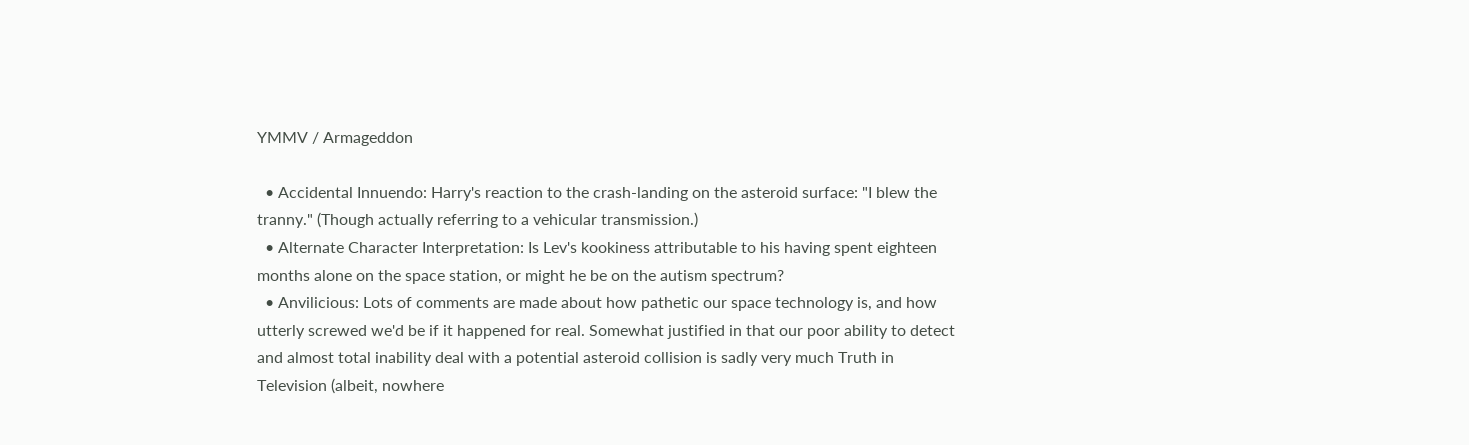YMMV / Armageddon

  • Accidental Innuendo: Harry's reaction to the crash-landing on the asteroid surface: "I blew the tranny." (Though actually referring to a vehicular transmission.)
  • Alternate Character Interpretation: Is Lev's kookiness attributable to his having spent eighteen months alone on the space station, or might he be on the autism spectrum?
  • Anvilicious: Lots of comments are made about how pathetic our space technology is, and how utterly screwed we'd be if it happened for real. Somewhat justified in that our poor ability to detect and almost total inability deal with a potential asteroid collision is sadly very much Truth in Television (albeit, nowhere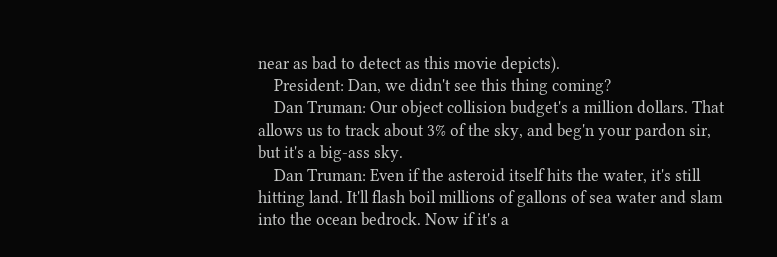near as bad to detect as this movie depicts).
    President: Dan, we didn't see this thing coming?
    Dan Truman: Our object collision budget's a million dollars. That allows us to track about 3% of the sky, and beg'n your pardon sir, but it's a big-ass sky.
    Dan Truman: Even if the asteroid itself hits the water, it's still hitting land. It'll flash boil millions of gallons of sea water and slam into the ocean bedrock. Now if it's a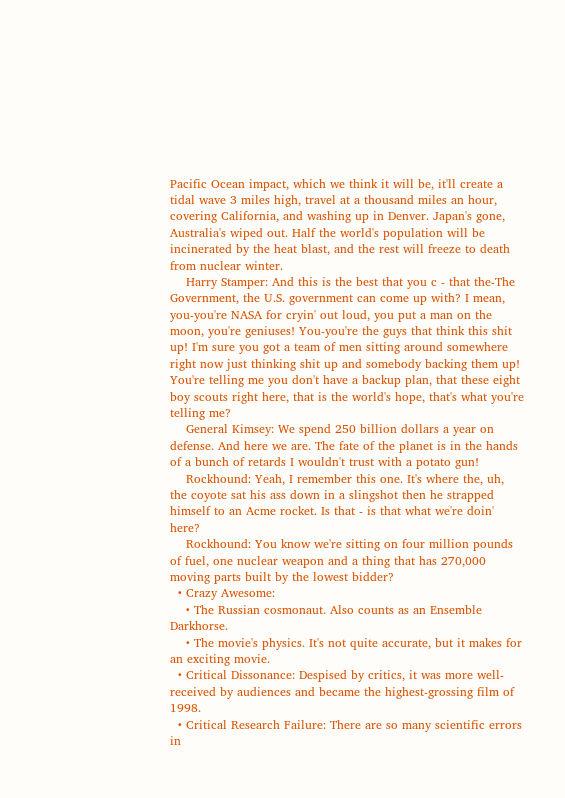Pacific Ocean impact, which we think it will be, it'll create a tidal wave 3 miles high, travel at a thousand miles an hour, covering California, and washing up in Denver. Japan's gone, Australia's wiped out. Half the world's population will be incinerated by the heat blast, and the rest will freeze to death from nuclear winter.
    Harry Stamper: And this is the best that you c - that the-The Government, the U.S. government can come up with? I mean, you-you're NASA for cryin' out loud, you put a man on the moon, you're geniuses! You-you're the guys that think this shit up! I'm sure you got a team of men sitting around somewhere right now just thinking shit up and somebody backing them up! You're telling me you don't have a backup plan, that these eight boy scouts right here, that is the world's hope, that's what you're telling me?
    General Kimsey: We spend 250 billion dollars a year on defense. And here we are. The fate of the planet is in the hands of a bunch of retards I wouldn't trust with a potato gun!
    Rockhound: Yeah, I remember this one. It's where the, uh, the coyote sat his ass down in a slingshot then he strapped himself to an Acme rocket. Is that - is that what we're doin' here?
    Rockhound: You know we're sitting on four million pounds of fuel, one nuclear weapon and a thing that has 270,000 moving parts built by the lowest bidder?
  • Crazy Awesome:
    • The Russian cosmonaut. Also counts as an Ensemble Darkhorse.
    • The movie's physics. It's not quite accurate, but it makes for an exciting movie.
  • Critical Dissonance: Despised by critics, it was more well-received by audiences and became the highest-grossing film of 1998.
  • Critical Research Failure: There are so many scientific errors in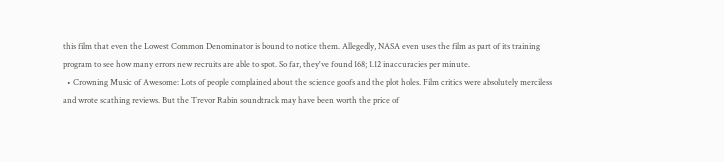this film that even the Lowest Common Denominator is bound to notice them. Allegedly, NASA even uses the film as part of its training program to see how many errors new recruits are able to spot. So far, they've found 168; 1.12 inaccuracies per minute.
  • Crowning Music of Awesome: Lots of people complained about the science goofs and the plot holes. Film critics were absolutely merciless and wrote scathing reviews. But the Trevor Rabin soundtrack may have been worth the price of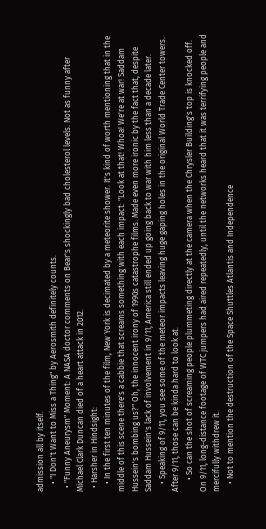admission all by itself.
    • "I Don't Want to Miss a Thing" by Aerosmith definitely counts.
  • "Funny Aneurysm" Moment: A NASA doctor comments on Bear's shockingly bad cholesterol levels. Not as funny after Michael Clark Duncan died of a heart attack in 2012.
  • Harsher in Hindsight:
    • In the first ten minutes of the film, New York is decimated by a meteorite shower. It's kind of worth mentioning that in the middle of this scene there's a cabbie that screams something with each impact: "Look at that! Whoa! We're at war! Saddam Hussein's bombing us?" Oh, the innocent irony of 1990s catastrophe films. Made even more ironic by the fact that, despite Saddam Hussein's lack of involvement in 9/11, America still ended up going back to war with him less than a decade later.
    • Speaking of 9/11, you see some of the meteor impacts leaving huge gaping holes in the original World Trade Center towers. After 9/11, those can be kinda hard to look at.
      • So can the shot of screaming people plummeting directly at the camera when the Chrysler Building's top is knocked off. On 9/11, long-distance footage of WTC jumpers had aired repeatedly, until the networks heard that it was terrifying people and mercifully withdrew it.
    • Not to mention the destruction of the Space Shuttles Atlantis and Independence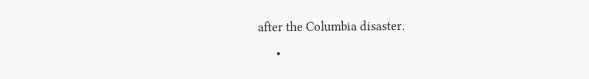after the Columbia disaster.
      •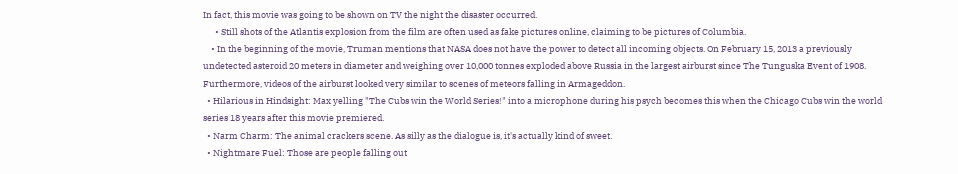In fact, this movie was going to be shown on TV the night the disaster occurred.
      • Still shots of the Atlantis explosion from the film are often used as fake pictures online, claiming to be pictures of Columbia.
    • In the beginning of the movie, Truman mentions that NASA does not have the power to detect all incoming objects. On February 15, 2013 a previously undetected asteroid 20 meters in diameter and weighing over 10,000 tonnes exploded above Russia in the largest airburst since The Tunguska Event of 1908. Furthermore, videos of the airburst looked very similar to scenes of meteors falling in Armageddon.
  • Hilarious in Hindsight: Max yelling "The Cubs win the World Series!" into a microphone during his psych becomes this when the Chicago Cubs win the world series 18 years after this movie premiered.
  • Narm Charm: The animal crackers scene. As silly as the dialogue is, it's actually kind of sweet.
  • Nightmare Fuel: Those are people falling out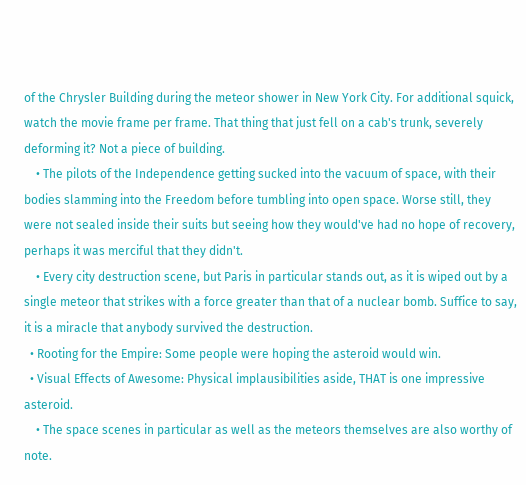of the Chrysler Building during the meteor shower in New York City. For additional squick, watch the movie frame per frame. That thing that just fell on a cab's trunk, severely deforming it? Not a piece of building.
    • The pilots of the Independence getting sucked into the vacuum of space, with their bodies slamming into the Freedom before tumbling into open space. Worse still, they were not sealed inside their suits but seeing how they would've had no hope of recovery, perhaps it was merciful that they didn't.
    • Every city destruction scene, but Paris in particular stands out, as it is wiped out by a single meteor that strikes with a force greater than that of a nuclear bomb. Suffice to say, it is a miracle that anybody survived the destruction.
  • Rooting for the Empire: Some people were hoping the asteroid would win.
  • Visual Effects of Awesome: Physical implausibilities aside, THAT is one impressive asteroid.
    • The space scenes in particular as well as the meteors themselves are also worthy of note.